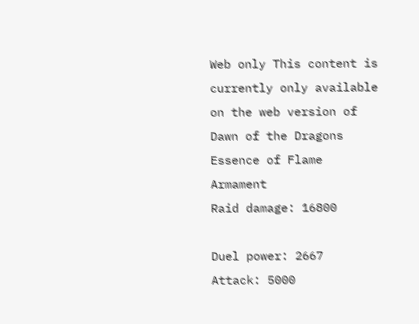Web only This content is currently only available on the web version of Dawn of the Dragons
Essence of Flame Armament
Raid damage: 16800

Duel power: 2667
Attack: 5000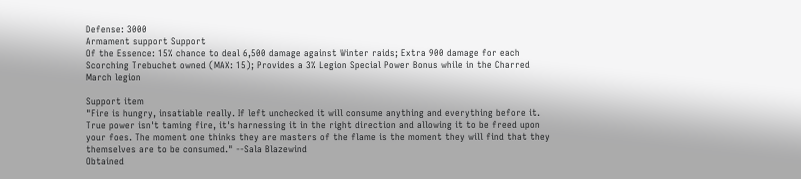Defense: 3000
Armament support Support
Of the Essence: 15% chance to deal 6,500 damage against Winter raids; Extra 900 damage for each Scorching Trebuchet owned (MAX: 15); Provides a 3% Legion Special Power Bonus while in the Charred March legion

Support item
"Fire is hungry, insatiable really. If left unchecked it will consume anything and everything before it. True power isn't taming fire, it's harnessing it in the right direction and allowing it to be freed upon your foes. The moment one thinks they are masters of the flame is the moment they will find that they themselves are to be consumed." --Sala Blazewind
Obtained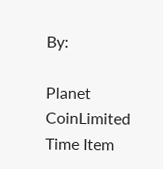By:

Planet CoinLimited Time Item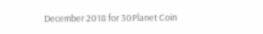December 2018 for 30Planet Coin